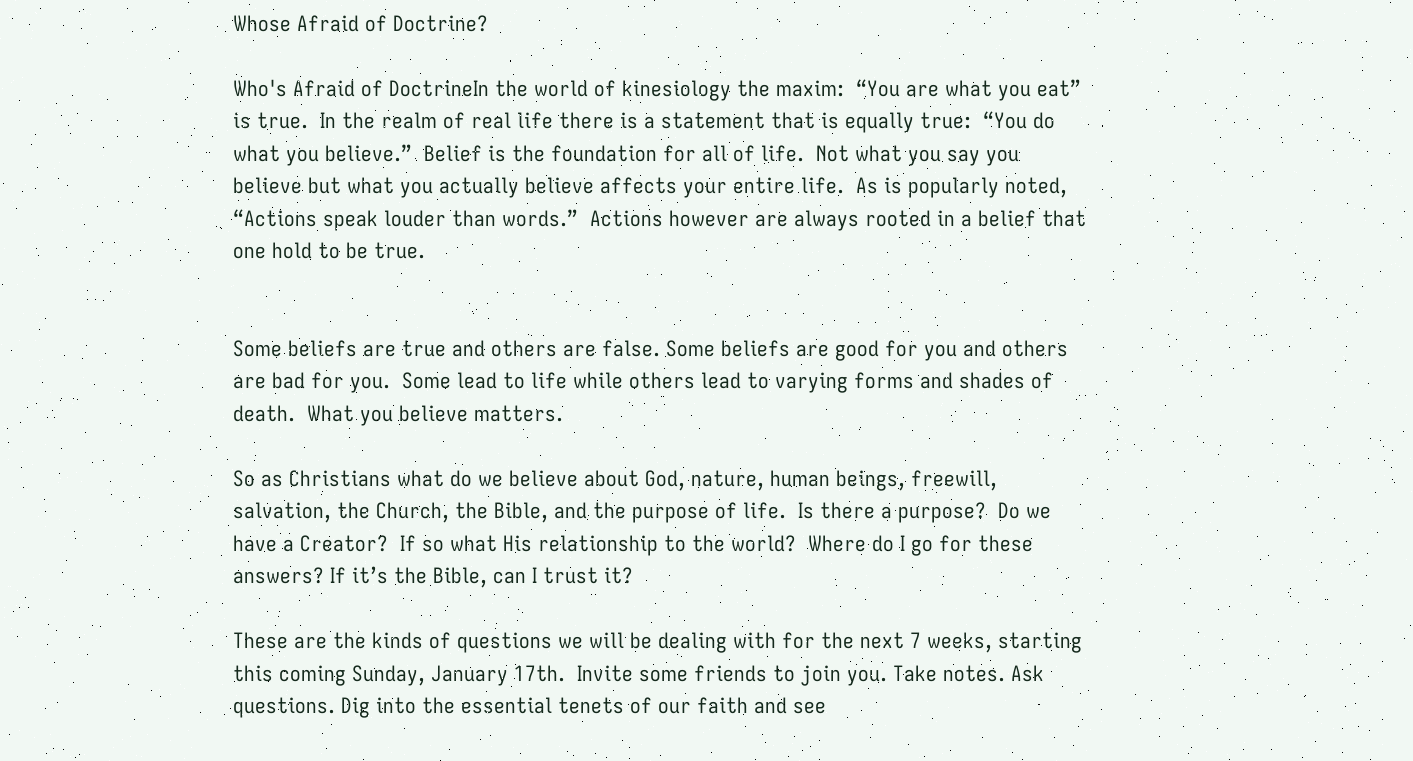Whose Afraid of Doctrine?

Who's Afraid of DoctrineIn the world of kinesiology the maxim:  “You are what you eat” is true.  In the realm of real life there is a statement that is equally true:  “You do what you believe.”  Belief is the foundation for all of life.  Not what you say you believe but what you actually believe affects your entire life.  As is popularly noted, “Actions speak louder than words.”  Actions however are always rooted in a belief that one hold to be true.


Some beliefs are true and others are false. Some beliefs are good for you and others are bad for you.  Some lead to life while others lead to varying forms and shades of death.  What you believe matters.

So as Christians what do we believe about God, nature, human beings, freewill, salvation, the Church, the Bible, and the purpose of life.  Is there a purpose?  Do we have a Creator?  If so what His relationship to the world?  Where do I go for these answers? If it’s the Bible, can I trust it?

These are the kinds of questions we will be dealing with for the next 7 weeks, starting this coming Sunday, January 17th.  Invite some friends to join you. Take notes. Ask questions. Dig into the essential tenets of our faith and see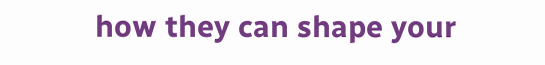how they can shape your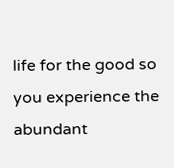life for the good so you experience the abundant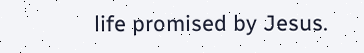life promised by Jesus.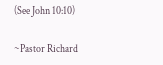(See John 10:10)

~Pastor Richard